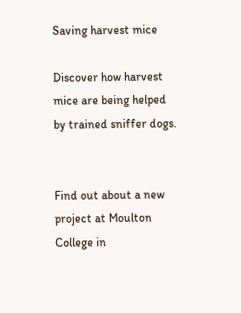Saving harvest mice

Discover how harvest mice are being helped by trained sniffer dogs.


Find out about a new project at Moulton College in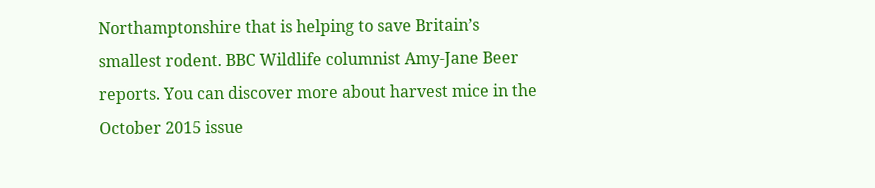Northamptonshire that is helping to save Britain’s smallest rodent. BBC Wildlife columnist Amy-Jane Beer reports. You can discover more about harvest mice in the October 2015 issue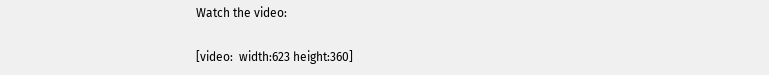Watch the video:

[video:  width:623 height:360]